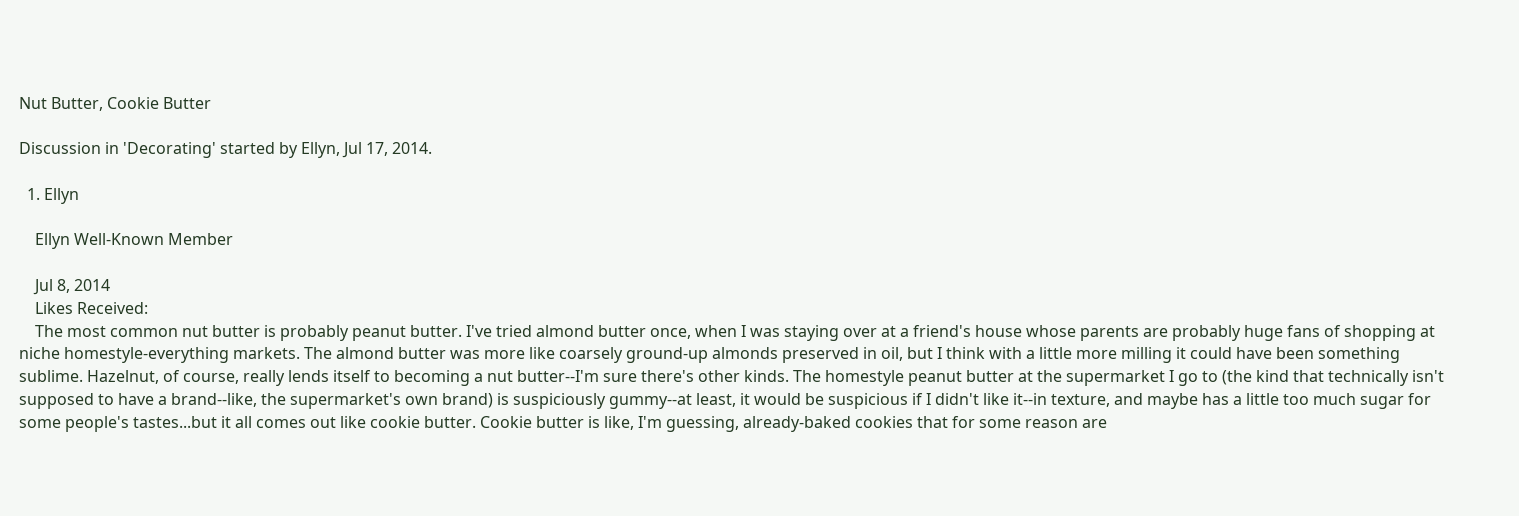Nut Butter, Cookie Butter

Discussion in 'Decorating' started by Ellyn, Jul 17, 2014.

  1. Ellyn

    Ellyn Well-Known Member

    Jul 8, 2014
    Likes Received:
    The most common nut butter is probably peanut butter. I've tried almond butter once, when I was staying over at a friend's house whose parents are probably huge fans of shopping at niche homestyle-everything markets. The almond butter was more like coarsely ground-up almonds preserved in oil, but I think with a little more milling it could have been something sublime. Hazelnut, of course, really lends itself to becoming a nut butter--I'm sure there's other kinds. The homestyle peanut butter at the supermarket I go to (the kind that technically isn't supposed to have a brand--like, the supermarket's own brand) is suspiciously gummy--at least, it would be suspicious if I didn't like it--in texture, and maybe has a little too much sugar for some people's tastes...but it all comes out like cookie butter. Cookie butter is like, I'm guessing, already-baked cookies that for some reason are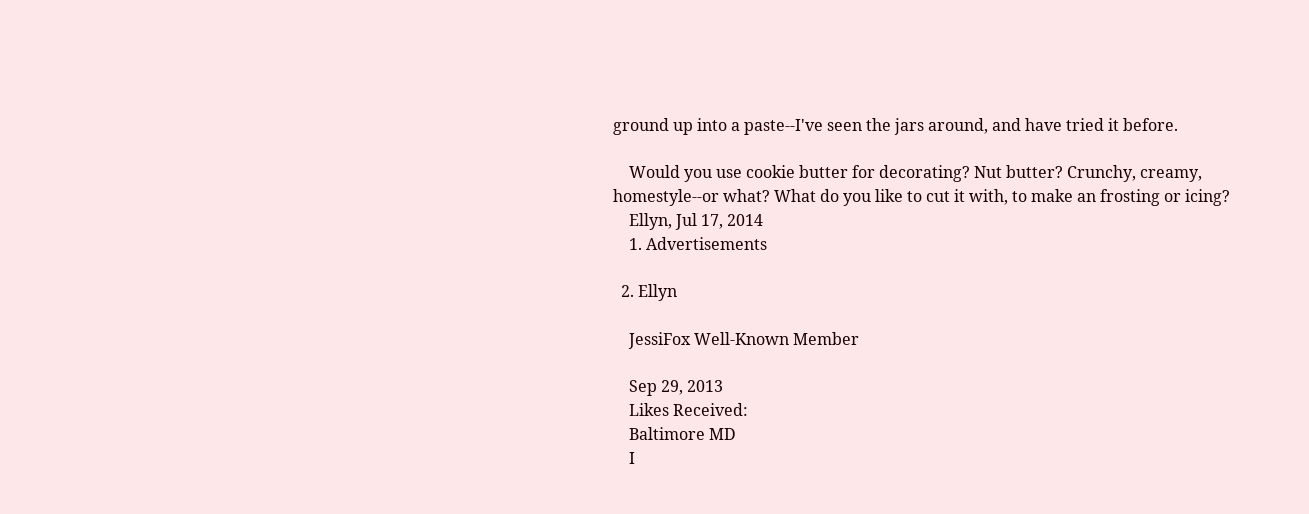ground up into a paste--I've seen the jars around, and have tried it before.

    Would you use cookie butter for decorating? Nut butter? Crunchy, creamy, homestyle--or what? What do you like to cut it with, to make an frosting or icing?
    Ellyn, Jul 17, 2014
    1. Advertisements

  2. Ellyn

    JessiFox Well-Known Member

    Sep 29, 2013
    Likes Received:
    Baltimore MD
    I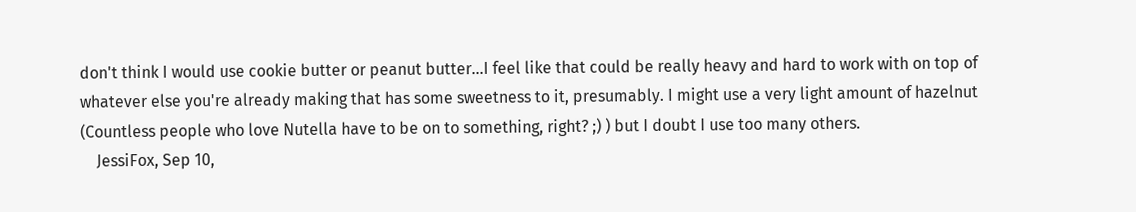don't think I would use cookie butter or peanut butter...I feel like that could be really heavy and hard to work with on top of whatever else you're already making that has some sweetness to it, presumably. I might use a very light amount of hazelnut (Countless people who love Nutella have to be on to something, right? ;) ) but I doubt I use too many others.
    JessiFox, Sep 10,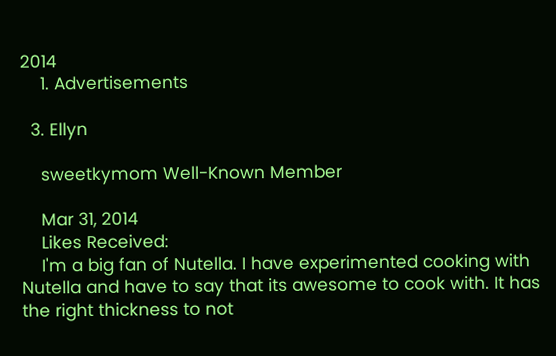2014
    1. Advertisements

  3. Ellyn

    sweetkymom Well-Known Member

    Mar 31, 2014
    Likes Received:
    I'm a big fan of Nutella. I have experimented cooking with Nutella and have to say that its awesome to cook with. It has the right thickness to not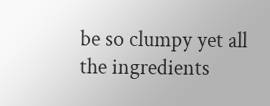be so clumpy yet all the ingredients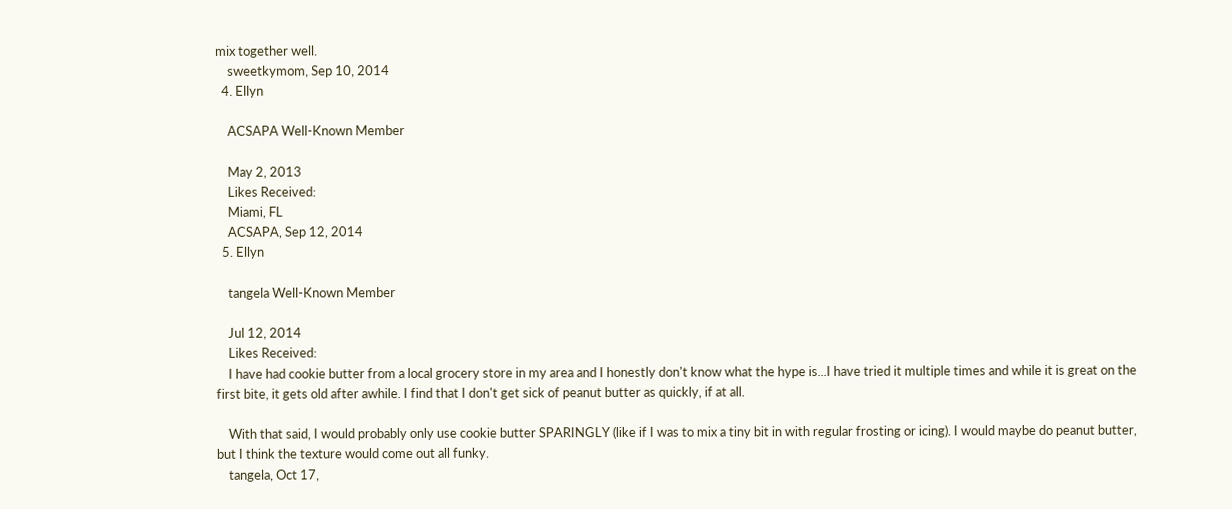mix together well.
    sweetkymom, Sep 10, 2014
  4. Ellyn

    ACSAPA Well-Known Member

    May 2, 2013
    Likes Received:
    Miami, FL
    ACSAPA, Sep 12, 2014
  5. Ellyn

    tangela Well-Known Member

    Jul 12, 2014
    Likes Received:
    I have had cookie butter from a local grocery store in my area and I honestly don't know what the hype is...I have tried it multiple times and while it is great on the first bite, it gets old after awhile. I find that I don't get sick of peanut butter as quickly, if at all.

    With that said, I would probably only use cookie butter SPARINGLY (like if I was to mix a tiny bit in with regular frosting or icing). I would maybe do peanut butter, but I think the texture would come out all funky.
    tangela, Oct 17,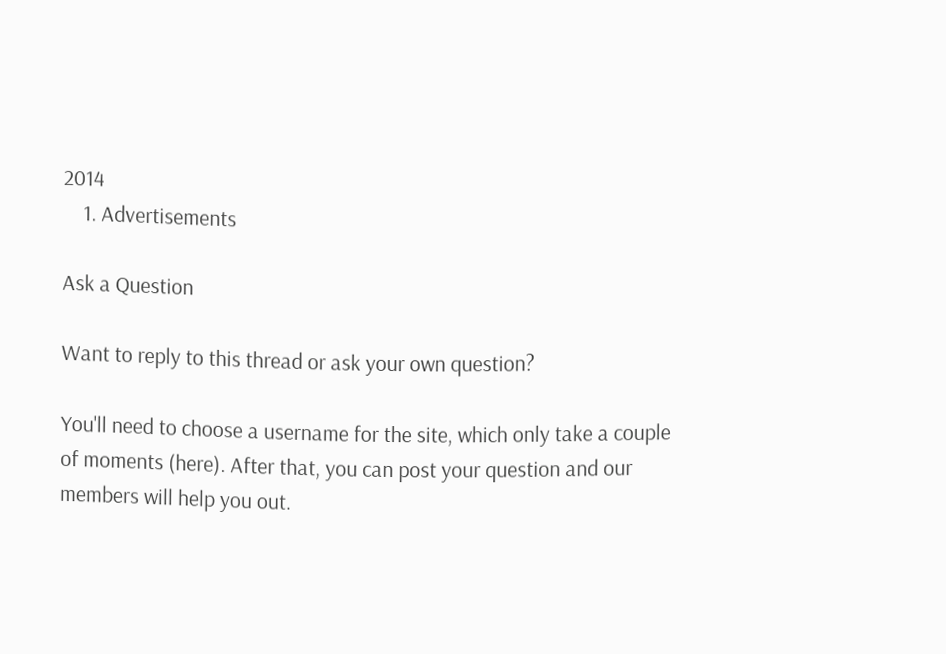2014
    1. Advertisements

Ask a Question

Want to reply to this thread or ask your own question?

You'll need to choose a username for the site, which only take a couple of moments (here). After that, you can post your question and our members will help you out.